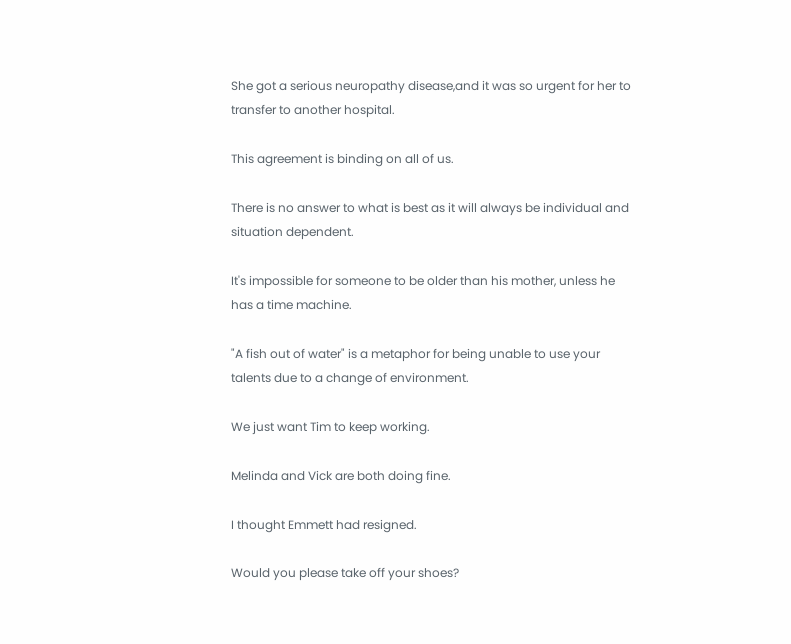She got a serious neuropathy disease,and it was so urgent for her to transfer to another hospital.

This agreement is binding on all of us.

There is no answer to what is best as it will always be individual and situation dependent.

It's impossible for someone to be older than his mother, unless he has a time machine.

"A fish out of water" is a metaphor for being unable to use your talents due to a change of environment.

We just want Tim to keep working.

Melinda and Vick are both doing fine.

I thought Emmett had resigned.

Would you please take off your shoes?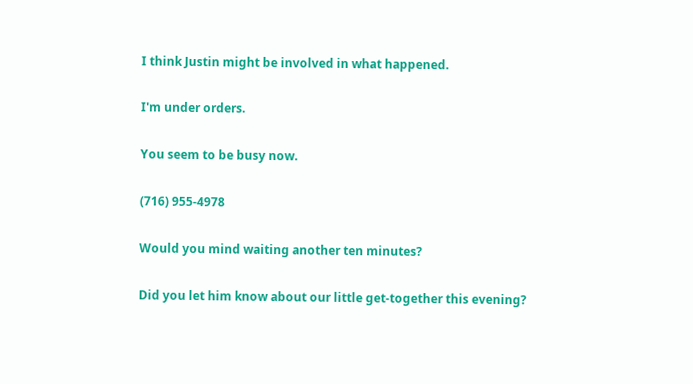I think Justin might be involved in what happened.

I'm under orders.

You seem to be busy now.

(716) 955-4978

Would you mind waiting another ten minutes?

Did you let him know about our little get-together this evening?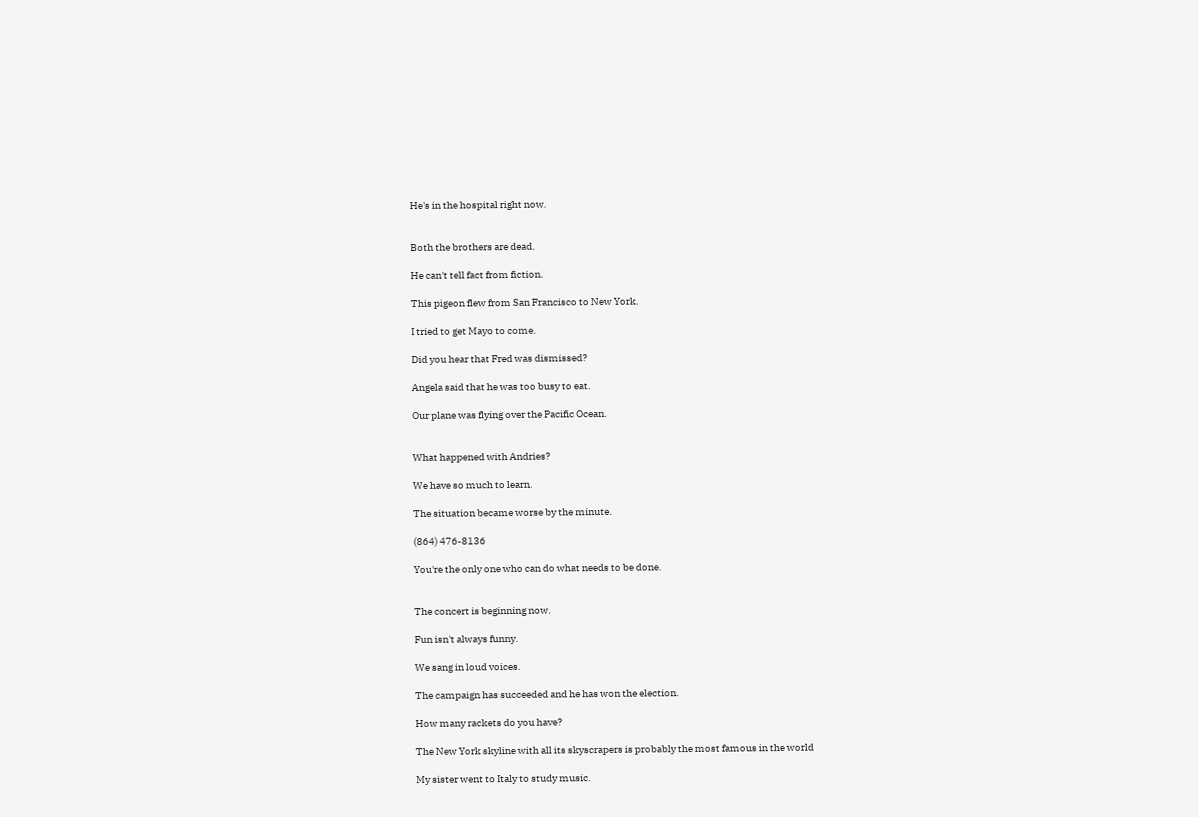He's in the hospital right now.


Both the brothers are dead.

He can't tell fact from fiction.

This pigeon flew from San Francisco to New York.

I tried to get Mayo to come.

Did you hear that Fred was dismissed?

Angela said that he was too busy to eat.

Our plane was flying over the Pacific Ocean.


What happened with Andries?

We have so much to learn.

The situation became worse by the minute.

(864) 476-8136

You're the only one who can do what needs to be done.


The concert is beginning now.

Fun isn't always funny.

We sang in loud voices.

The campaign has succeeded and he has won the election.

How many rackets do you have?

The New York skyline with all its skyscrapers is probably the most famous in the world

My sister went to Italy to study music.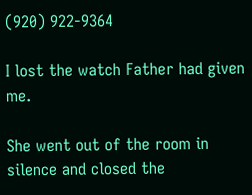(920) 922-9364

I lost the watch Father had given me.

She went out of the room in silence and closed the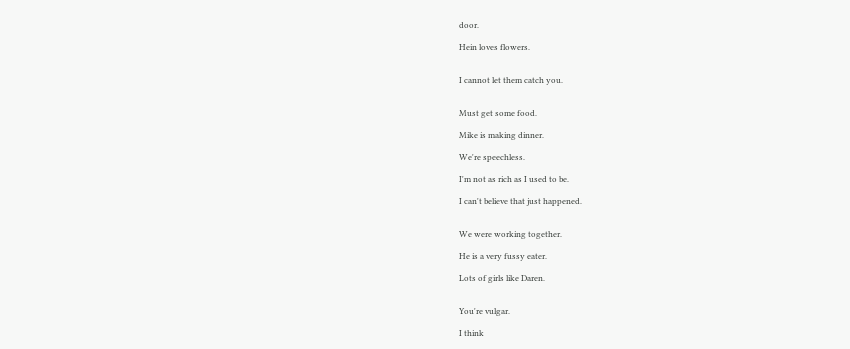door.

Hein loves flowers.


I cannot let them catch you.


Must get some food.

Mike is making dinner.

We're speechless.

I'm not as rich as I used to be.

I can't believe that just happened.


We were working together.

He is a very fussy eater.

Lots of girls like Daren.


You're vulgar.

I think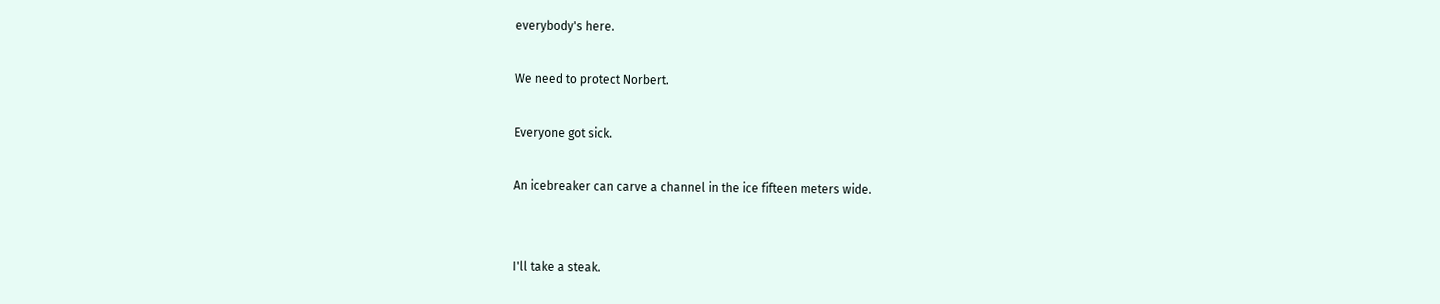everybody's here.

We need to protect Norbert.

Everyone got sick.

An icebreaker can carve a channel in the ice fifteen meters wide.


I'll take a steak.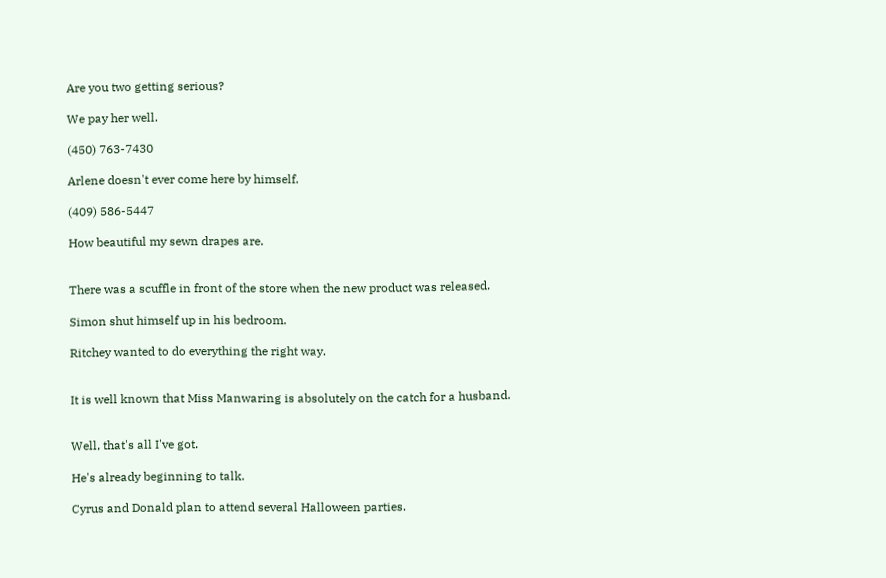Are you two getting serious?

We pay her well.

(450) 763-7430

Arlene doesn't ever come here by himself.

(409) 586-5447

How beautiful my sewn drapes are.


There was a scuffle in front of the store when the new product was released.

Simon shut himself up in his bedroom.

Ritchey wanted to do everything the right way.


It is well known that Miss Manwaring is absolutely on the catch for a husband.


Well, that's all I've got.

He's already beginning to talk.

Cyrus and Donald plan to attend several Halloween parties.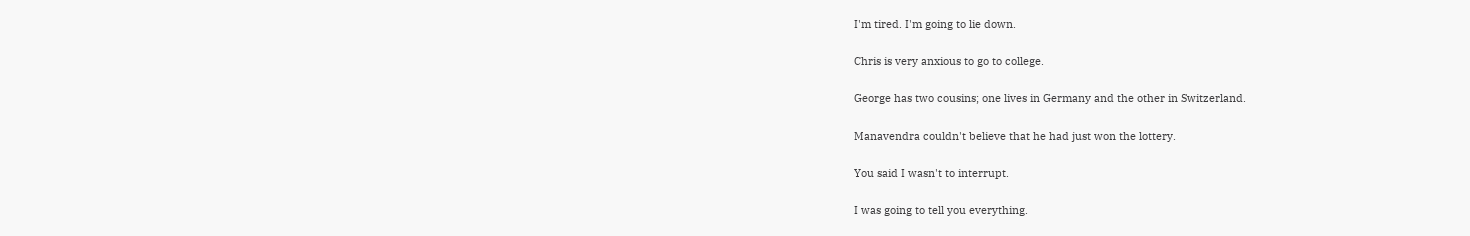I'm tired. I'm going to lie down.

Chris is very anxious to go to college.

George has two cousins; one lives in Germany and the other in Switzerland.

Manavendra couldn't believe that he had just won the lottery.

You said I wasn't to interrupt.

I was going to tell you everything.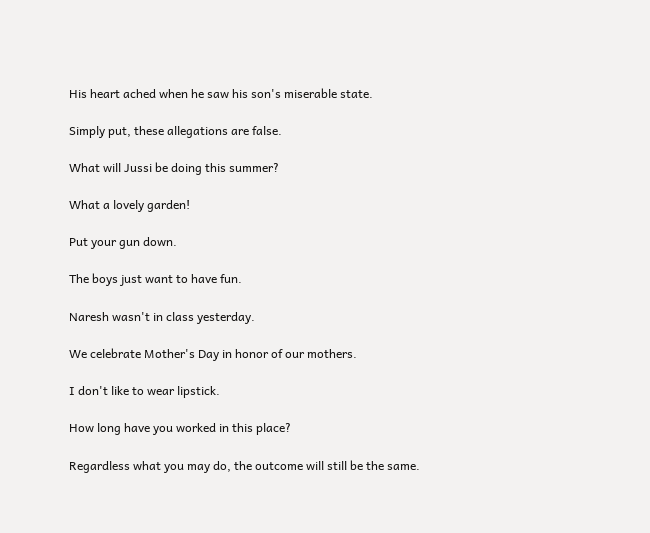His heart ached when he saw his son's miserable state.

Simply put, these allegations are false.

What will Jussi be doing this summer?

What a lovely garden!

Put your gun down.

The boys just want to have fun.

Naresh wasn't in class yesterday.

We celebrate Mother's Day in honor of our mothers.

I don't like to wear lipstick.

How long have you worked in this place?

Regardless what you may do, the outcome will still be the same.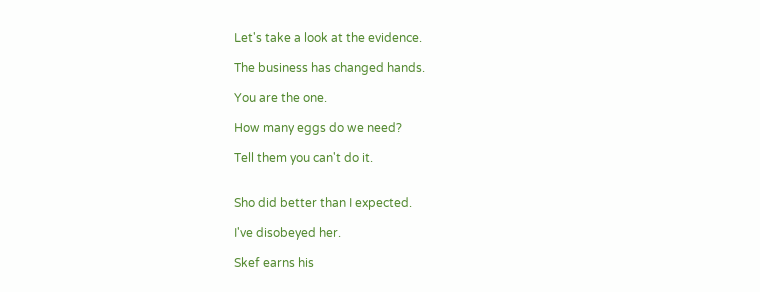Let's take a look at the evidence.

The business has changed hands.

You are the one.

How many eggs do we need?

Tell them you can't do it.


Sho did better than I expected.

I've disobeyed her.

Skef earns his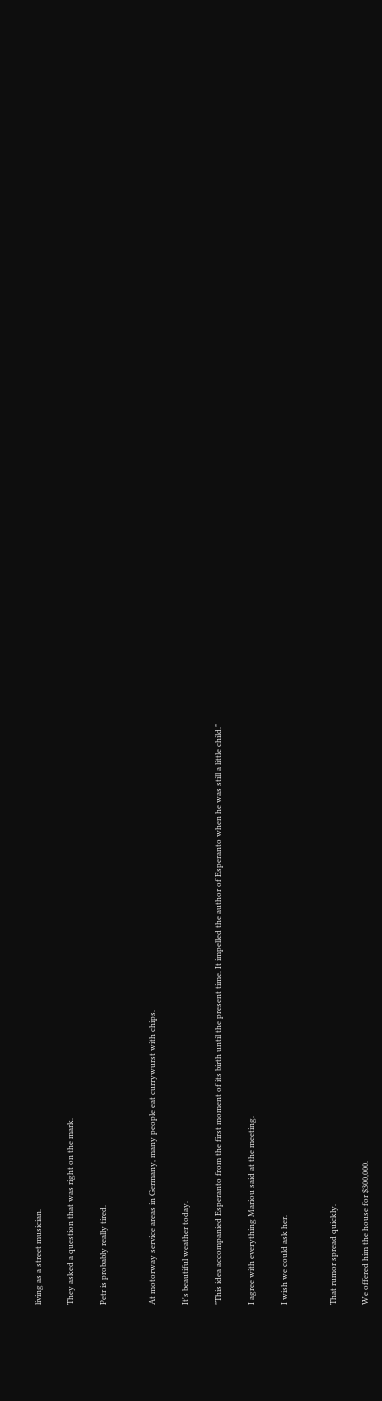living as a street musician.

They asked a question that was right on the mark.

Petr is probably really tired.


At motorway service areas in Germany, many people eat currywurst with chips.

It's beautiful weather today.

"This idea accompanied Esperanto from the first moment of its birth until the present time. It impelled the author of Esperanto when he was still a little child."

I agree with everything Mariou said at the meeting.

I wish we could ask her.


That rumor spread quickly.

We offered him the house for $300,000.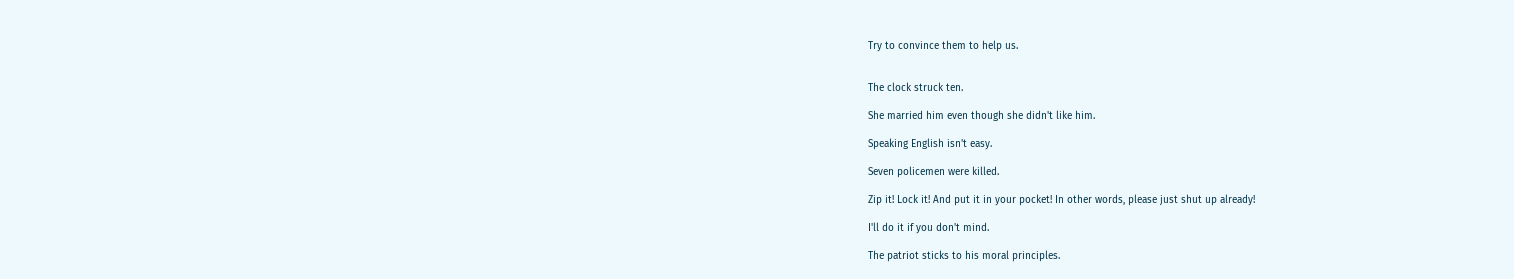Try to convince them to help us.


The clock struck ten.

She married him even though she didn't like him.

Speaking English isn't easy.

Seven policemen were killed.

Zip it! Lock it! And put it in your pocket! In other words, please just shut up already!

I'll do it if you don't mind.

The patriot sticks to his moral principles.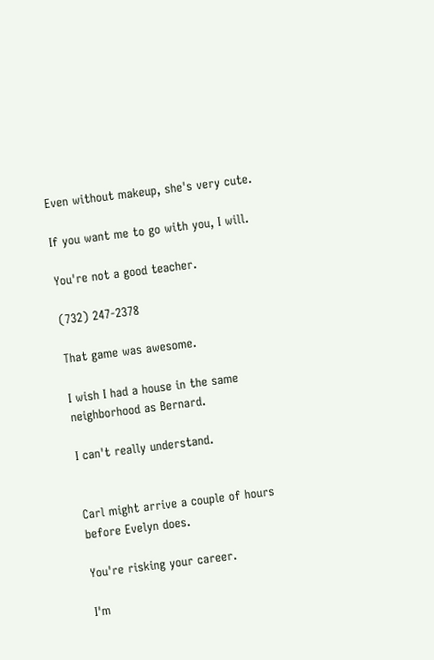Even without makeup, she's very cute.

If you want me to go with you, I will.

You're not a good teacher.

(732) 247-2378

That game was awesome.

I wish I had a house in the same neighborhood as Bernard.

I can't really understand.


Carl might arrive a couple of hours before Evelyn does.

You're risking your career.

I'm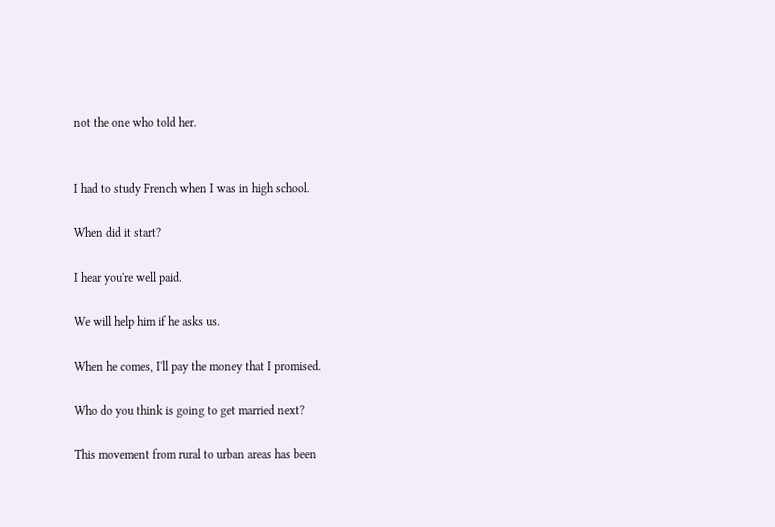not the one who told her.


I had to study French when I was in high school.

When did it start?

I hear you're well paid.

We will help him if he asks us.

When he comes, I'll pay the money that I promised.

Who do you think is going to get married next?

This movement from rural to urban areas has been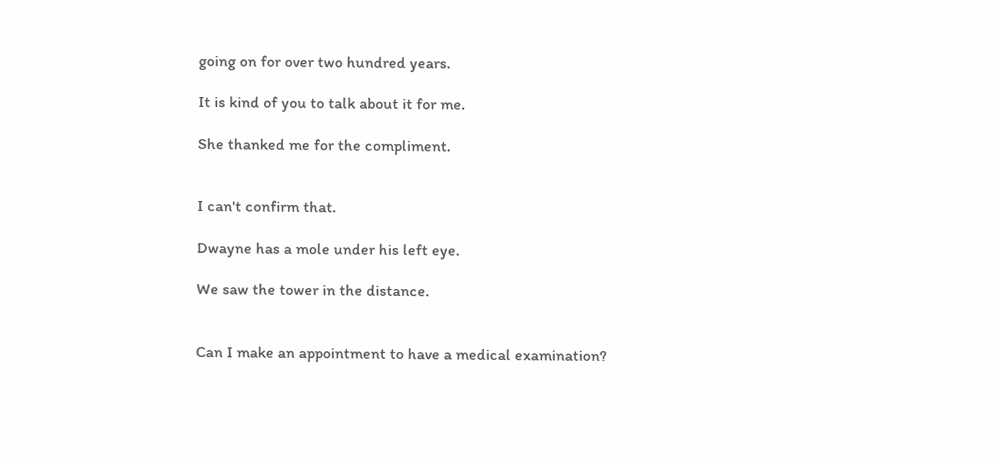going on for over two hundred years.

It is kind of you to talk about it for me.

She thanked me for the compliment.


I can't confirm that.

Dwayne has a mole under his left eye.

We saw the tower in the distance.


Can I make an appointment to have a medical examination?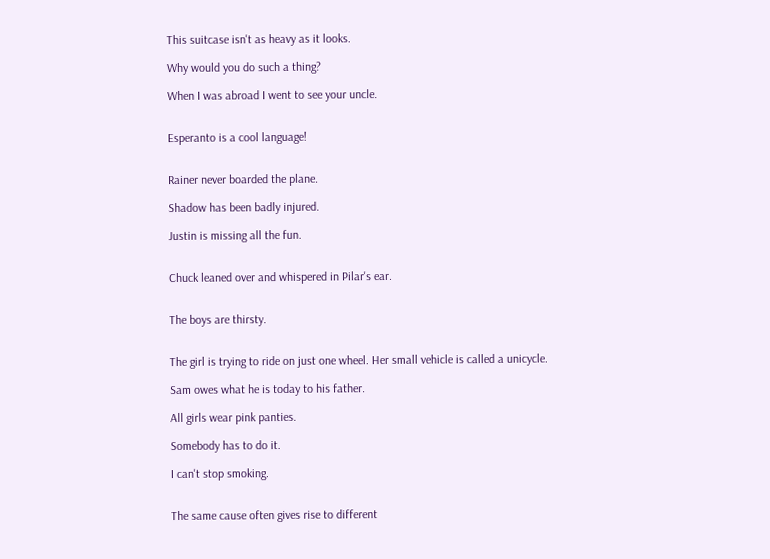This suitcase isn't as heavy as it looks.

Why would you do such a thing?

When I was abroad I went to see your uncle.


Esperanto is a cool language!


Rainer never boarded the plane.

Shadow has been badly injured.

Justin is missing all the fun.


Chuck leaned over and whispered in Pilar's ear.


The boys are thirsty.


The girl is trying to ride on just one wheel. Her small vehicle is called a unicycle.

Sam owes what he is today to his father.

All girls wear pink panties.

Somebody has to do it.

I can't stop smoking.


The same cause often gives rise to different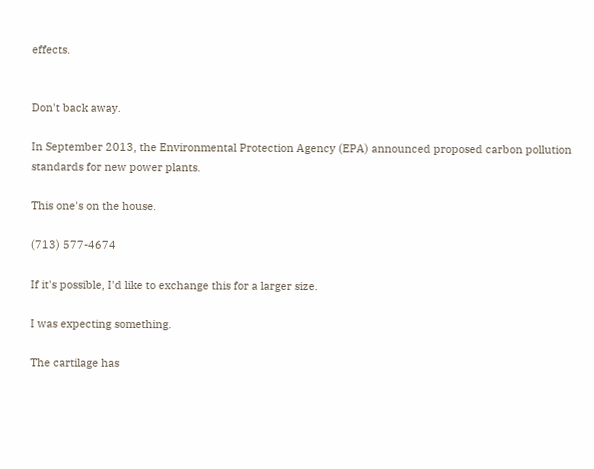effects.


Don't back away.

In September 2013, the Environmental Protection Agency (EPA) announced proposed carbon pollution standards for new power plants.

This one's on the house.

(713) 577-4674

If it's possible, I'd like to exchange this for a larger size.

I was expecting something.

The cartilage has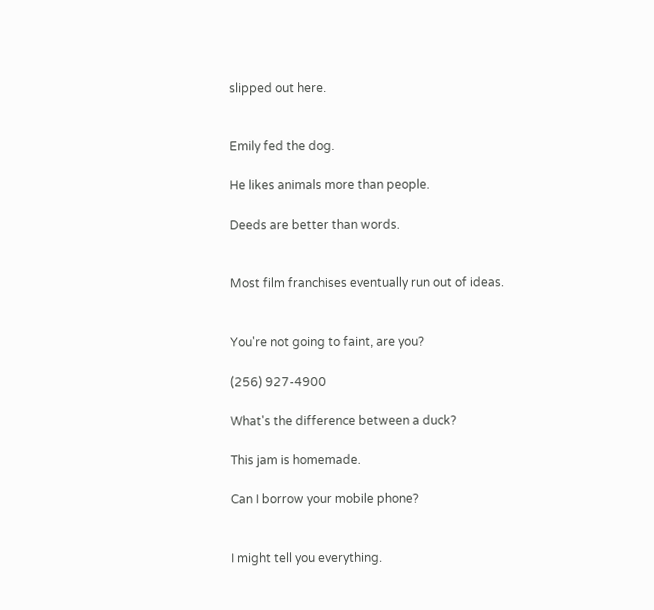slipped out here.


Emily fed the dog.

He likes animals more than people.

Deeds are better than words.


Most film franchises eventually run out of ideas.


You're not going to faint, are you?

(256) 927-4900

What's the difference between a duck?

This jam is homemade.

Can I borrow your mobile phone?


I might tell you everything.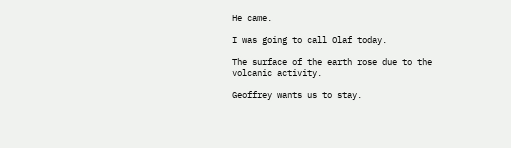He came.

I was going to call Olaf today.

The surface of the earth rose due to the volcanic activity.

Geoffrey wants us to stay.